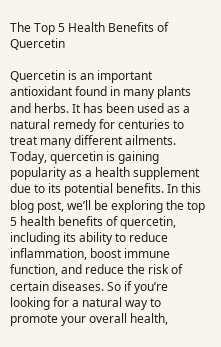The Top 5 Health Benefits of Quercetin

Quercetin is an important antioxidant found in many plants and herbs. It has been used as a natural remedy for centuries to treat many different ailments. Today, quercetin is gaining popularity as a health supplement due to its potential benefits. In this blog post, we’ll be exploring the top 5 health benefits of quercetin, including its ability to reduce inflammation, boost immune function, and reduce the risk of certain diseases. So if you’re looking for a natural way to promote your overall health,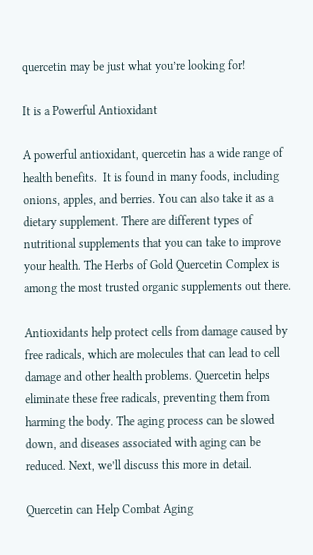quercetin may be just what you’re looking for!

It is a Powerful Antioxidant

A powerful antioxidant, quercetin has a wide range of health benefits.  It is found in many foods, including onions, apples, and berries. You can also take it as a dietary supplement. There are different types of nutritional supplements that you can take to improve your health. The Herbs of Gold Quercetin Complex is among the most trusted organic supplements out there.

Antioxidants help protect cells from damage caused by free radicals, which are molecules that can lead to cell damage and other health problems. Quercetin helps eliminate these free radicals, preventing them from harming the body. The aging process can be slowed down, and diseases associated with aging can be reduced. Next, we’ll discuss this more in detail.

Quercetin can Help Combat Aging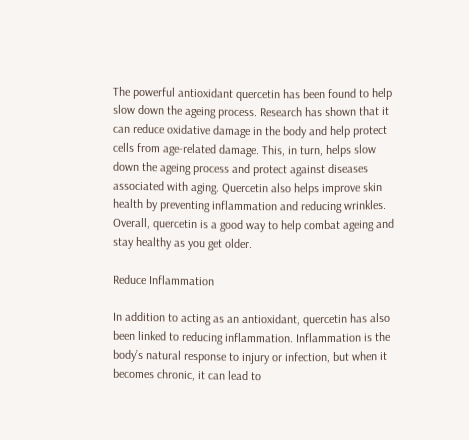The powerful antioxidant quercetin has been found to help slow down the ageing process. Research has shown that it can reduce oxidative damage in the body and help protect cells from age-related damage. This, in turn, helps slow down the ageing process and protect against diseases associated with aging. Quercetin also helps improve skin health by preventing inflammation and reducing wrinkles. Overall, quercetin is a good way to help combat ageing and stay healthy as you get older.

Reduce Inflammation

In addition to acting as an antioxidant, quercetin has also been linked to reducing inflammation. Inflammation is the body’s natural response to injury or infection, but when it becomes chronic, it can lead to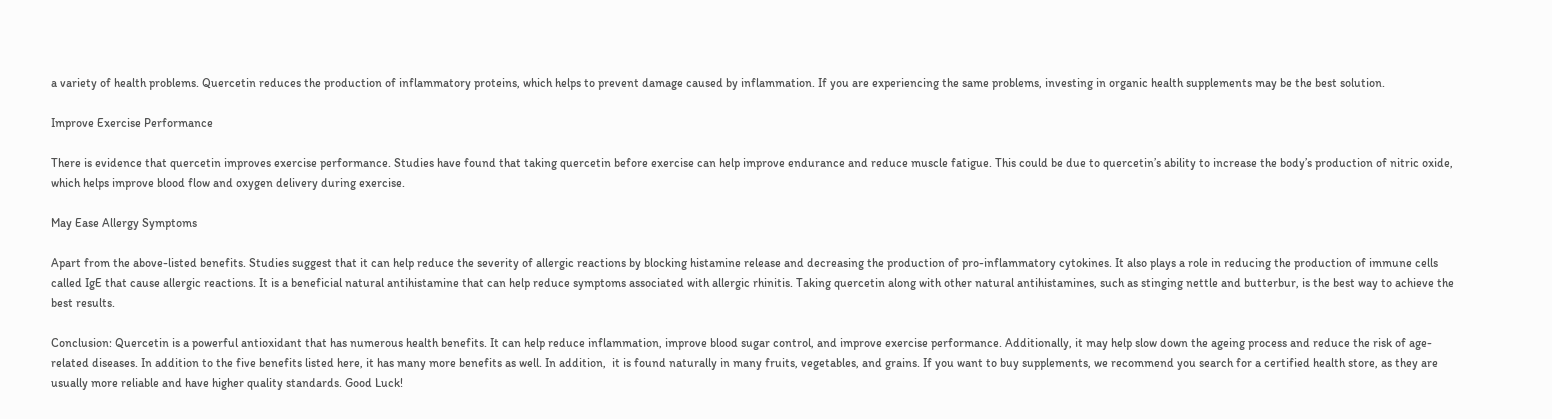a variety of health problems. Quercetin reduces the production of inflammatory proteins, which helps to prevent damage caused by inflammation. If you are experiencing the same problems, investing in organic health supplements may be the best solution.

Improve Exercise Performance

There is evidence that quercetin improves exercise performance. Studies have found that taking quercetin before exercise can help improve endurance and reduce muscle fatigue. This could be due to quercetin’s ability to increase the body’s production of nitric oxide, which helps improve blood flow and oxygen delivery during exercise.

May Ease Allergy Symptoms

Apart from the above-listed benefits. Studies suggest that it can help reduce the severity of allergic reactions by blocking histamine release and decreasing the production of pro-inflammatory cytokines. It also plays a role in reducing the production of immune cells called IgE that cause allergic reactions. It is a beneficial natural antihistamine that can help reduce symptoms associated with allergic rhinitis. Taking quercetin along with other natural antihistamines, such as stinging nettle and butterbur, is the best way to achieve the best results.

Conclusion: Quercetin is a powerful antioxidant that has numerous health benefits. It can help reduce inflammation, improve blood sugar control, and improve exercise performance. Additionally, it may help slow down the ageing process and reduce the risk of age-related diseases. In addition to the five benefits listed here, it has many more benefits as well. In addition,  it is found naturally in many fruits, vegetables, and grains. If you want to buy supplements, we recommend you search for a certified health store, as they are usually more reliable and have higher quality standards. Good Luck!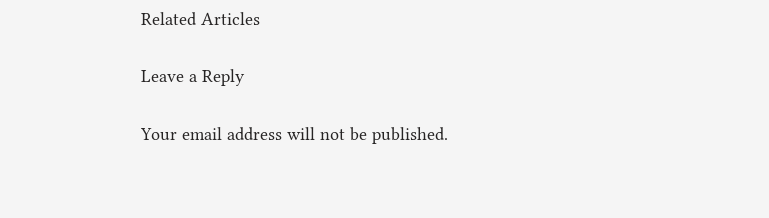Related Articles

Leave a Reply

Your email address will not be published.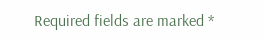Required fields are marked *